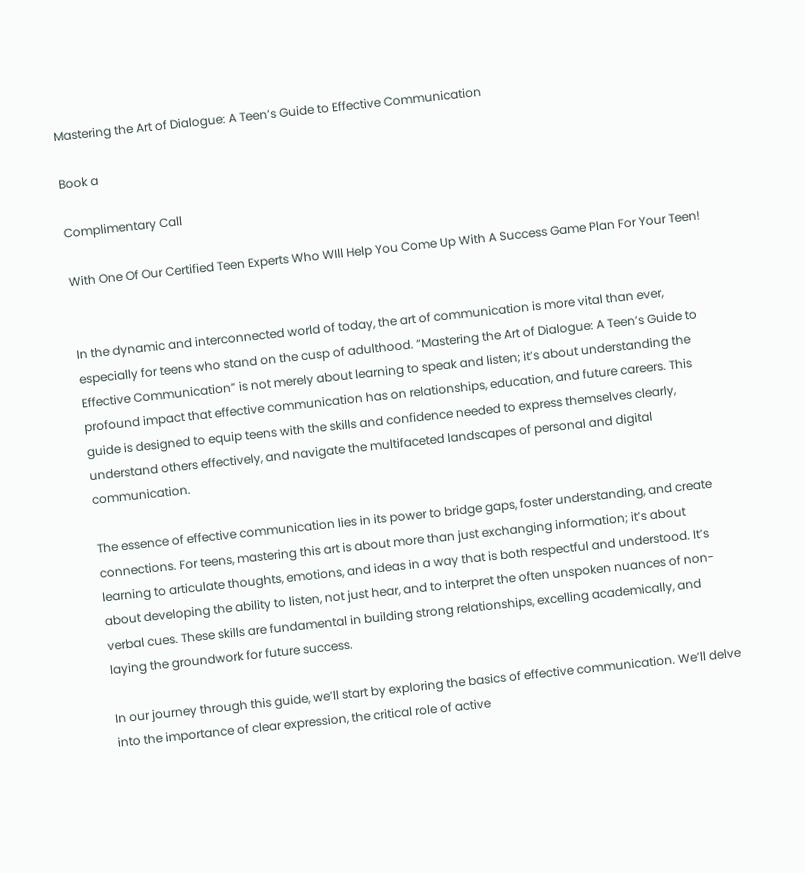Mastering the Art of Dialogue: A Teen’s Guide to Effective Communication

Book a

Complimentary Call

With One Of Our Certified Teen Experts Who WIll Help You Come Up With A Success Game Plan For Your Teen!


In the dynamic and interconnected world of today, the art of communication is more vital than ever, especially for teens who stand on the cusp of adulthood. “Mastering the Art of Dialogue: A Teen’s Guide to Effective Communication” is not merely about learning to speak and listen; it’s about understanding the profound impact that effective communication has on relationships, education, and future careers. This guide is designed to equip teens with the skills and confidence needed to express themselves clearly, understand others effectively, and navigate the multifaceted landscapes of personal and digital communication.

The essence of effective communication lies in its power to bridge gaps, foster understanding, and create connections. For teens, mastering this art is about more than just exchanging information; it’s about learning to articulate thoughts, emotions, and ideas in a way that is both respectful and understood. It’s about developing the ability to listen, not just hear, and to interpret the often unspoken nuances of non-verbal cues. These skills are fundamental in building strong relationships, excelling academically, and laying the groundwork for future success.

In our journey through this guide, we’ll start by exploring the basics of effective communication. We’ll delve into the importance of clear expression, the critical role of active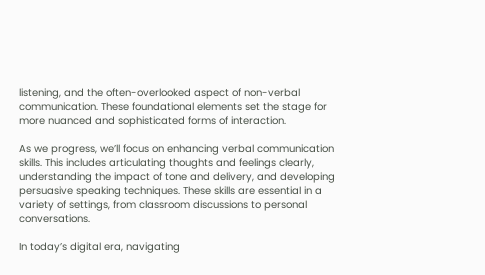listening, and the often-overlooked aspect of non-verbal communication. These foundational elements set the stage for more nuanced and sophisticated forms of interaction.

As we progress, we’ll focus on enhancing verbal communication skills. This includes articulating thoughts and feelings clearly, understanding the impact of tone and delivery, and developing persuasive speaking techniques. These skills are essential in a variety of settings, from classroom discussions to personal conversations.

In today’s digital era, navigating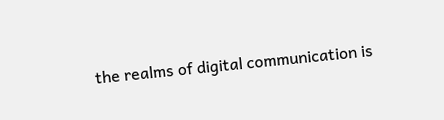the realms of digital communication is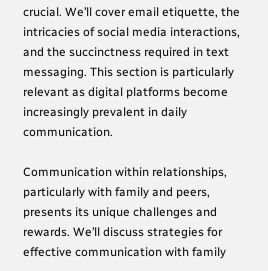crucial. We’ll cover email etiquette, the intricacies of social media interactions, and the succinctness required in text messaging. This section is particularly relevant as digital platforms become increasingly prevalent in daily communication.

Communication within relationships, particularly with family and peers, presents its unique challenges and rewards. We’ll discuss strategies for effective communication with family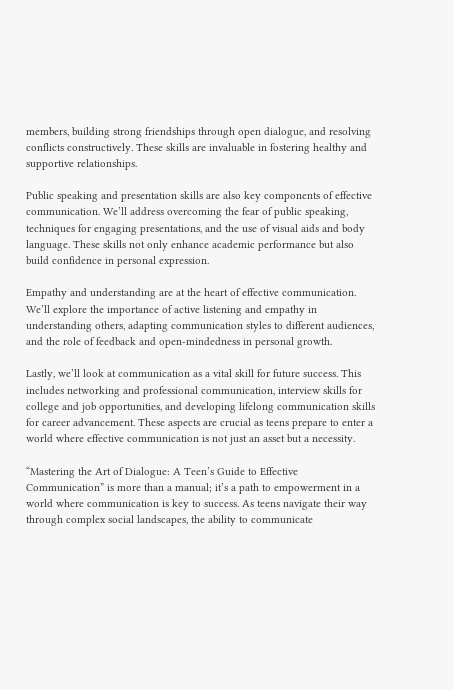members, building strong friendships through open dialogue, and resolving conflicts constructively. These skills are invaluable in fostering healthy and supportive relationships.

Public speaking and presentation skills are also key components of effective communication. We’ll address overcoming the fear of public speaking, techniques for engaging presentations, and the use of visual aids and body language. These skills not only enhance academic performance but also build confidence in personal expression.

Empathy and understanding are at the heart of effective communication. We’ll explore the importance of active listening and empathy in understanding others, adapting communication styles to different audiences, and the role of feedback and open-mindedness in personal growth.

Lastly, we’ll look at communication as a vital skill for future success. This includes networking and professional communication, interview skills for college and job opportunities, and developing lifelong communication skills for career advancement. These aspects are crucial as teens prepare to enter a world where effective communication is not just an asset but a necessity.

“Mastering the Art of Dialogue: A Teen’s Guide to Effective Communication” is more than a manual; it’s a path to empowerment in a world where communication is key to success. As teens navigate their way through complex social landscapes, the ability to communicate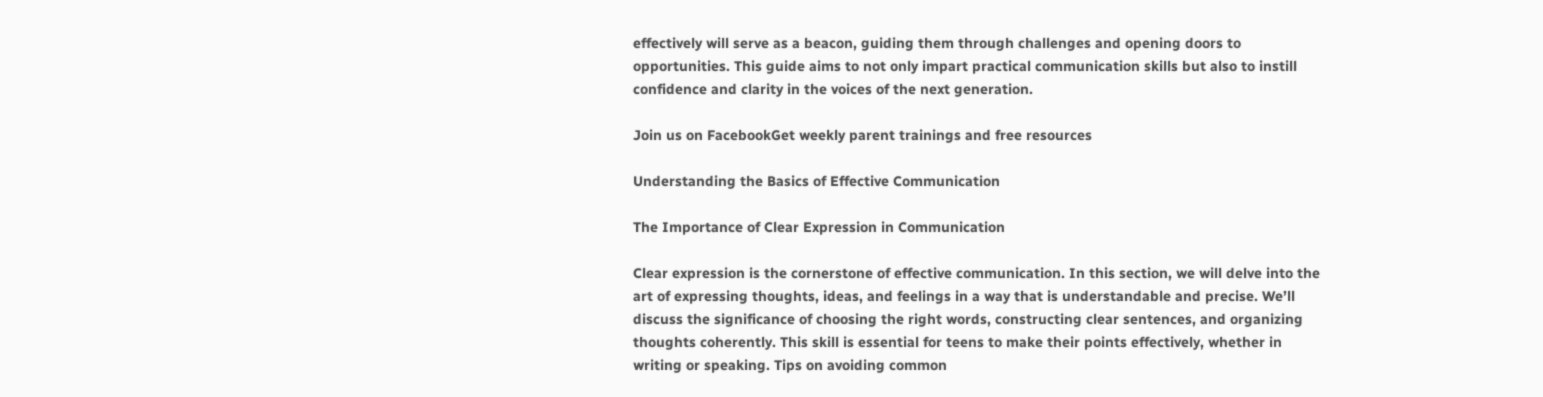effectively will serve as a beacon, guiding them through challenges and opening doors to opportunities. This guide aims to not only impart practical communication skills but also to instill confidence and clarity in the voices of the next generation.

Join us on FacebookGet weekly parent trainings and free resources

Understanding the Basics of Effective Communication

The Importance of Clear Expression in Communication

Clear expression is the cornerstone of effective communication. In this section, we will delve into the art of expressing thoughts, ideas, and feelings in a way that is understandable and precise. We’ll discuss the significance of choosing the right words, constructing clear sentences, and organizing thoughts coherently. This skill is essential for teens to make their points effectively, whether in writing or speaking. Tips on avoiding common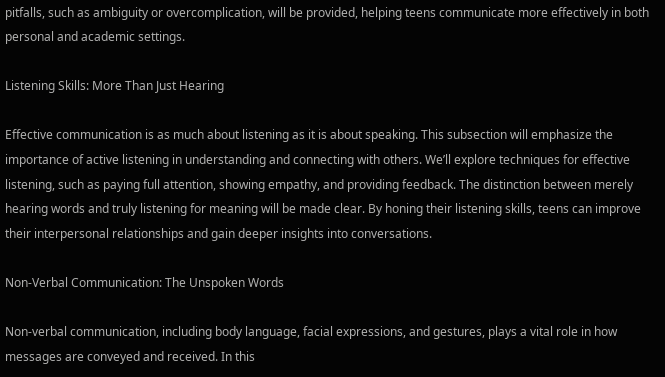pitfalls, such as ambiguity or overcomplication, will be provided, helping teens communicate more effectively in both personal and academic settings.

Listening Skills: More Than Just Hearing

Effective communication is as much about listening as it is about speaking. This subsection will emphasize the importance of active listening in understanding and connecting with others. We’ll explore techniques for effective listening, such as paying full attention, showing empathy, and providing feedback. The distinction between merely hearing words and truly listening for meaning will be made clear. By honing their listening skills, teens can improve their interpersonal relationships and gain deeper insights into conversations.

Non-Verbal Communication: The Unspoken Words

Non-verbal communication, including body language, facial expressions, and gestures, plays a vital role in how messages are conveyed and received. In this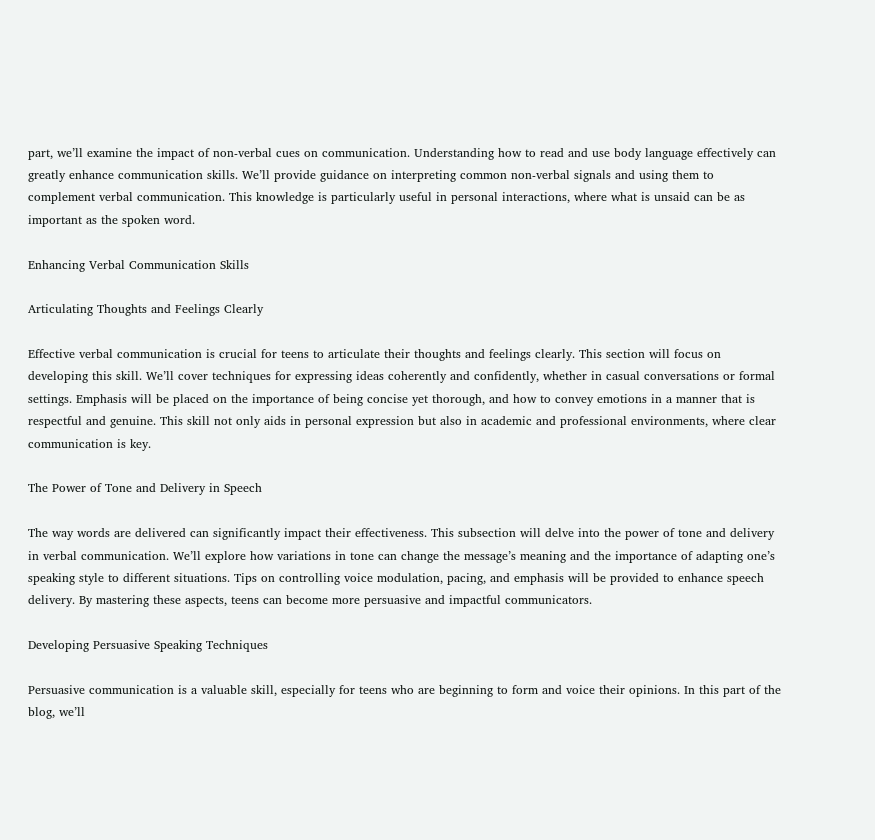part, we’ll examine the impact of non-verbal cues on communication. Understanding how to read and use body language effectively can greatly enhance communication skills. We’ll provide guidance on interpreting common non-verbal signals and using them to complement verbal communication. This knowledge is particularly useful in personal interactions, where what is unsaid can be as important as the spoken word.

Enhancing Verbal Communication Skills

Articulating Thoughts and Feelings Clearly

Effective verbal communication is crucial for teens to articulate their thoughts and feelings clearly. This section will focus on developing this skill. We’ll cover techniques for expressing ideas coherently and confidently, whether in casual conversations or formal settings. Emphasis will be placed on the importance of being concise yet thorough, and how to convey emotions in a manner that is respectful and genuine. This skill not only aids in personal expression but also in academic and professional environments, where clear communication is key.

The Power of Tone and Delivery in Speech

The way words are delivered can significantly impact their effectiveness. This subsection will delve into the power of tone and delivery in verbal communication. We’ll explore how variations in tone can change the message’s meaning and the importance of adapting one’s speaking style to different situations. Tips on controlling voice modulation, pacing, and emphasis will be provided to enhance speech delivery. By mastering these aspects, teens can become more persuasive and impactful communicators.

Developing Persuasive Speaking Techniques

Persuasive communication is a valuable skill, especially for teens who are beginning to form and voice their opinions. In this part of the blog, we’ll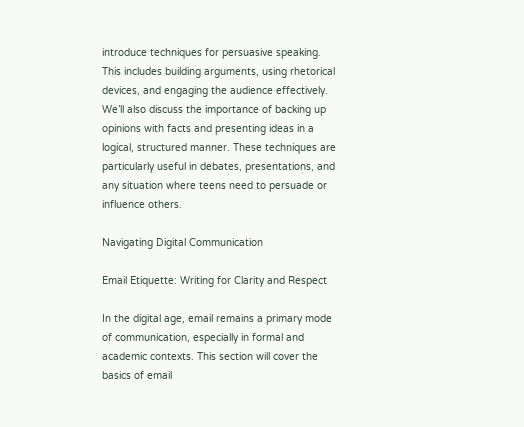introduce techniques for persuasive speaking. This includes building arguments, using rhetorical devices, and engaging the audience effectively. We’ll also discuss the importance of backing up opinions with facts and presenting ideas in a logical, structured manner. These techniques are particularly useful in debates, presentations, and any situation where teens need to persuade or influence others.

Navigating Digital Communication

Email Etiquette: Writing for Clarity and Respect

In the digital age, email remains a primary mode of communication, especially in formal and academic contexts. This section will cover the basics of email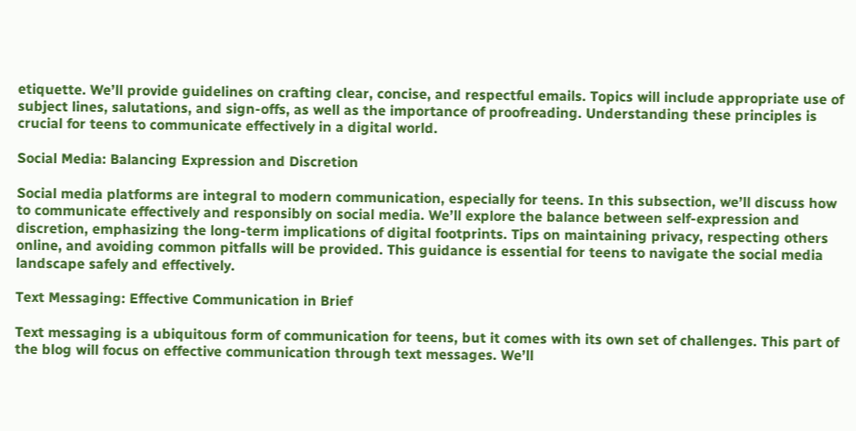etiquette. We’ll provide guidelines on crafting clear, concise, and respectful emails. Topics will include appropriate use of subject lines, salutations, and sign-offs, as well as the importance of proofreading. Understanding these principles is crucial for teens to communicate effectively in a digital world.

Social Media: Balancing Expression and Discretion

Social media platforms are integral to modern communication, especially for teens. In this subsection, we’ll discuss how to communicate effectively and responsibly on social media. We’ll explore the balance between self-expression and discretion, emphasizing the long-term implications of digital footprints. Tips on maintaining privacy, respecting others online, and avoiding common pitfalls will be provided. This guidance is essential for teens to navigate the social media landscape safely and effectively.

Text Messaging: Effective Communication in Brief

Text messaging is a ubiquitous form of communication for teens, but it comes with its own set of challenges. This part of the blog will focus on effective communication through text messages. We’ll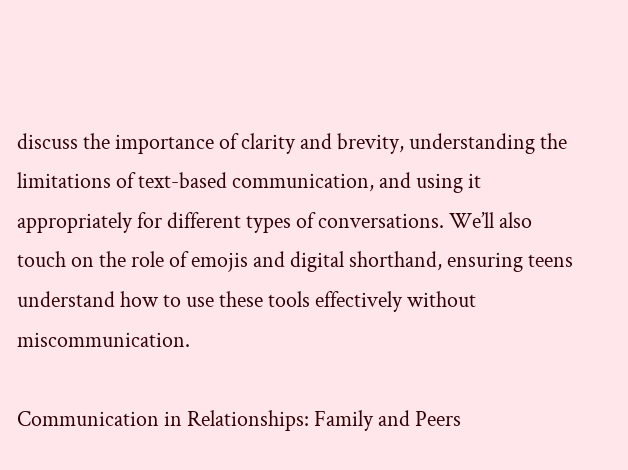discuss the importance of clarity and brevity, understanding the limitations of text-based communication, and using it appropriately for different types of conversations. We’ll also touch on the role of emojis and digital shorthand, ensuring teens understand how to use these tools effectively without miscommunication.

Communication in Relationships: Family and Peers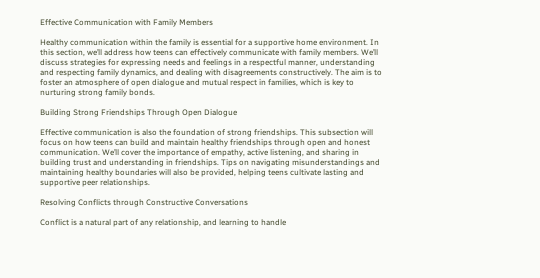Effective Communication with Family Members

Healthy communication within the family is essential for a supportive home environment. In this section, we’ll address how teens can effectively communicate with family members. We’ll discuss strategies for expressing needs and feelings in a respectful manner, understanding and respecting family dynamics, and dealing with disagreements constructively. The aim is to foster an atmosphere of open dialogue and mutual respect in families, which is key to nurturing strong family bonds.

Building Strong Friendships Through Open Dialogue

Effective communication is also the foundation of strong friendships. This subsection will focus on how teens can build and maintain healthy friendships through open and honest communication. We’ll cover the importance of empathy, active listening, and sharing in building trust and understanding in friendships. Tips on navigating misunderstandings and maintaining healthy boundaries will also be provided, helping teens cultivate lasting and supportive peer relationships.

Resolving Conflicts through Constructive Conversations

Conflict is a natural part of any relationship, and learning to handle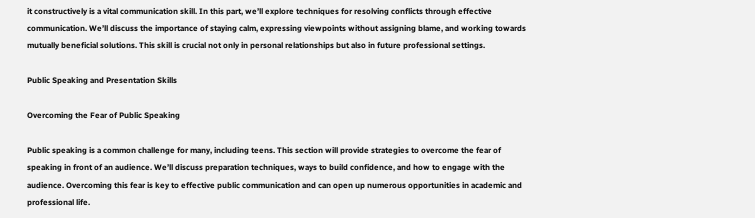it constructively is a vital communication skill. In this part, we’ll explore techniques for resolving conflicts through effective communication. We’ll discuss the importance of staying calm, expressing viewpoints without assigning blame, and working towards mutually beneficial solutions. This skill is crucial not only in personal relationships but also in future professional settings.

Public Speaking and Presentation Skills

Overcoming the Fear of Public Speaking

Public speaking is a common challenge for many, including teens. This section will provide strategies to overcome the fear of speaking in front of an audience. We’ll discuss preparation techniques, ways to build confidence, and how to engage with the audience. Overcoming this fear is key to effective public communication and can open up numerous opportunities in academic and professional life.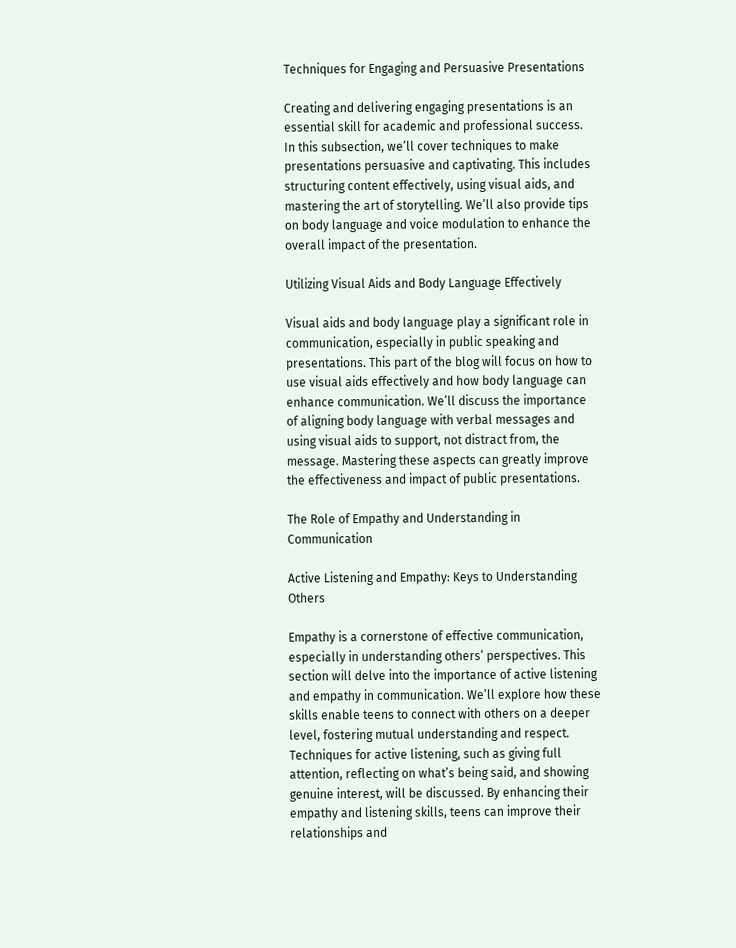Techniques for Engaging and Persuasive Presentations

Creating and delivering engaging presentations is an essential skill for academic and professional success. In this subsection, we’ll cover techniques to make presentations persuasive and captivating. This includes structuring content effectively, using visual aids, and mastering the art of storytelling. We’ll also provide tips on body language and voice modulation to enhance the overall impact of the presentation.

Utilizing Visual Aids and Body Language Effectively

Visual aids and body language play a significant role in communication, especially in public speaking and presentations. This part of the blog will focus on how to use visual aids effectively and how body language can enhance communication. We’ll discuss the importance of aligning body language with verbal messages and using visual aids to support, not distract from, the message. Mastering these aspects can greatly improve the effectiveness and impact of public presentations.

The Role of Empathy and Understanding in Communication

Active Listening and Empathy: Keys to Understanding Others

Empathy is a cornerstone of effective communication, especially in understanding others’ perspectives. This section will delve into the importance of active listening and empathy in communication. We’ll explore how these skills enable teens to connect with others on a deeper level, fostering mutual understanding and respect. Techniques for active listening, such as giving full attention, reflecting on what’s being said, and showing genuine interest, will be discussed. By enhancing their empathy and listening skills, teens can improve their relationships and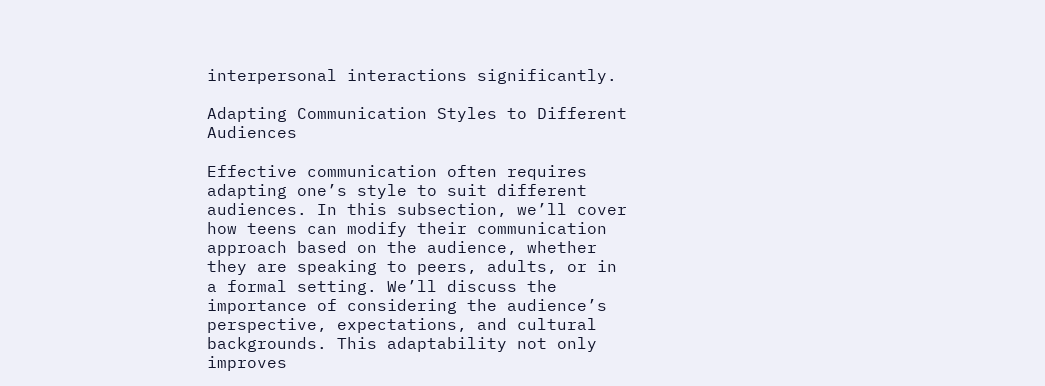interpersonal interactions significantly.

Adapting Communication Styles to Different Audiences

Effective communication often requires adapting one’s style to suit different audiences. In this subsection, we’ll cover how teens can modify their communication approach based on the audience, whether they are speaking to peers, adults, or in a formal setting. We’ll discuss the importance of considering the audience’s perspective, expectations, and cultural backgrounds. This adaptability not only improves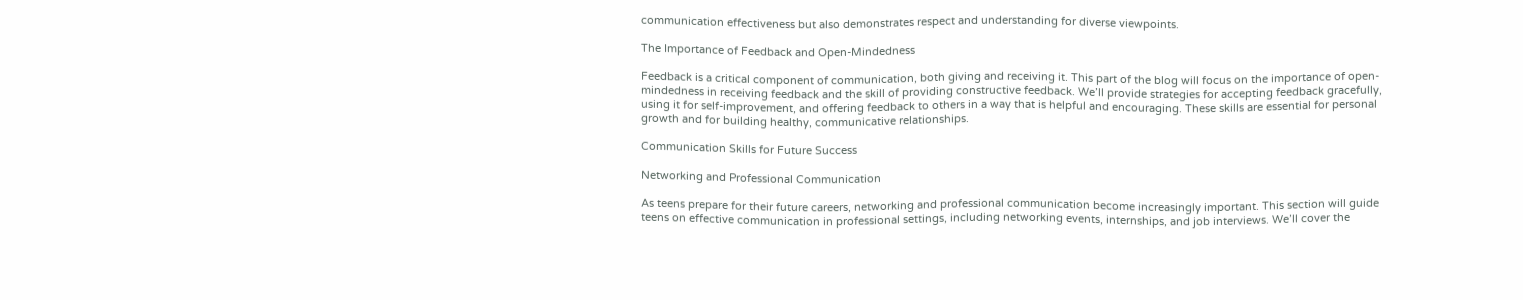communication effectiveness but also demonstrates respect and understanding for diverse viewpoints.

The Importance of Feedback and Open-Mindedness

Feedback is a critical component of communication, both giving and receiving it. This part of the blog will focus on the importance of open-mindedness in receiving feedback and the skill of providing constructive feedback. We’ll provide strategies for accepting feedback gracefully, using it for self-improvement, and offering feedback to others in a way that is helpful and encouraging. These skills are essential for personal growth and for building healthy, communicative relationships.

Communication Skills for Future Success

Networking and Professional Communication

As teens prepare for their future careers, networking and professional communication become increasingly important. This section will guide teens on effective communication in professional settings, including networking events, internships, and job interviews. We’ll cover the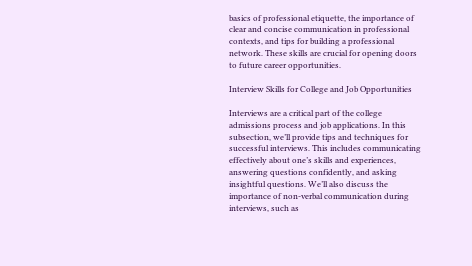basics of professional etiquette, the importance of clear and concise communication in professional contexts, and tips for building a professional network. These skills are crucial for opening doors to future career opportunities.

Interview Skills for College and Job Opportunities

Interviews are a critical part of the college admissions process and job applications. In this subsection, we’ll provide tips and techniques for successful interviews. This includes communicating effectively about one’s skills and experiences, answering questions confidently, and asking insightful questions. We’ll also discuss the importance of non-verbal communication during interviews, such as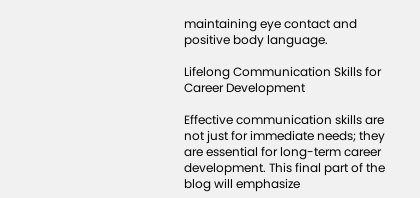maintaining eye contact and positive body language.

Lifelong Communication Skills for Career Development

Effective communication skills are not just for immediate needs; they are essential for long-term career development. This final part of the blog will emphasize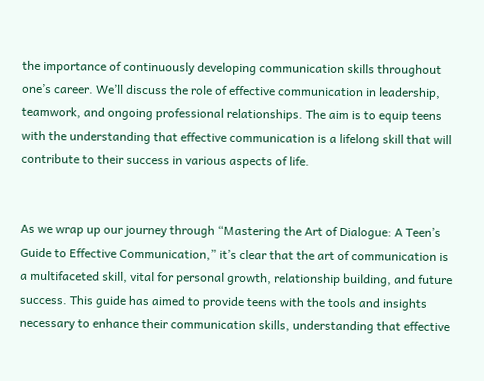the importance of continuously developing communication skills throughout one’s career. We’ll discuss the role of effective communication in leadership, teamwork, and ongoing professional relationships. The aim is to equip teens with the understanding that effective communication is a lifelong skill that will contribute to their success in various aspects of life.


As we wrap up our journey through “Mastering the Art of Dialogue: A Teen’s Guide to Effective Communication,” it’s clear that the art of communication is a multifaceted skill, vital for personal growth, relationship building, and future success. This guide has aimed to provide teens with the tools and insights necessary to enhance their communication skills, understanding that effective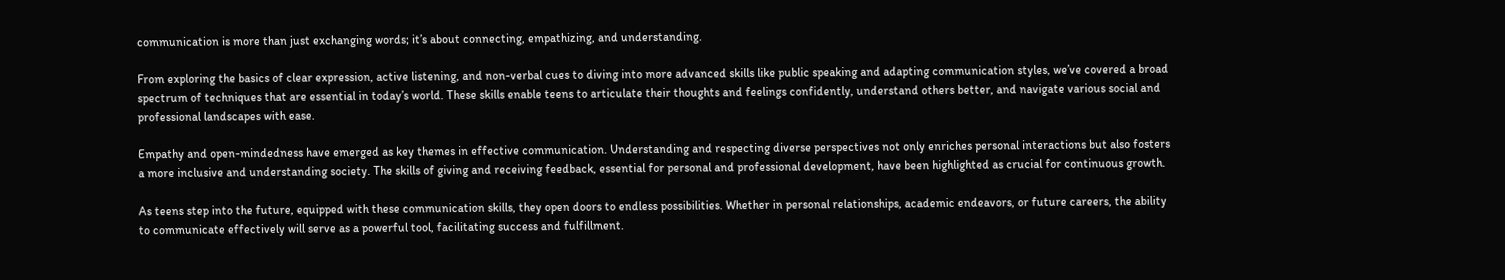communication is more than just exchanging words; it’s about connecting, empathizing, and understanding.

From exploring the basics of clear expression, active listening, and non-verbal cues to diving into more advanced skills like public speaking and adapting communication styles, we’ve covered a broad spectrum of techniques that are essential in today’s world. These skills enable teens to articulate their thoughts and feelings confidently, understand others better, and navigate various social and professional landscapes with ease.

Empathy and open-mindedness have emerged as key themes in effective communication. Understanding and respecting diverse perspectives not only enriches personal interactions but also fosters a more inclusive and understanding society. The skills of giving and receiving feedback, essential for personal and professional development, have been highlighted as crucial for continuous growth.

As teens step into the future, equipped with these communication skills, they open doors to endless possibilities. Whether in personal relationships, academic endeavors, or future careers, the ability to communicate effectively will serve as a powerful tool, facilitating success and fulfillment.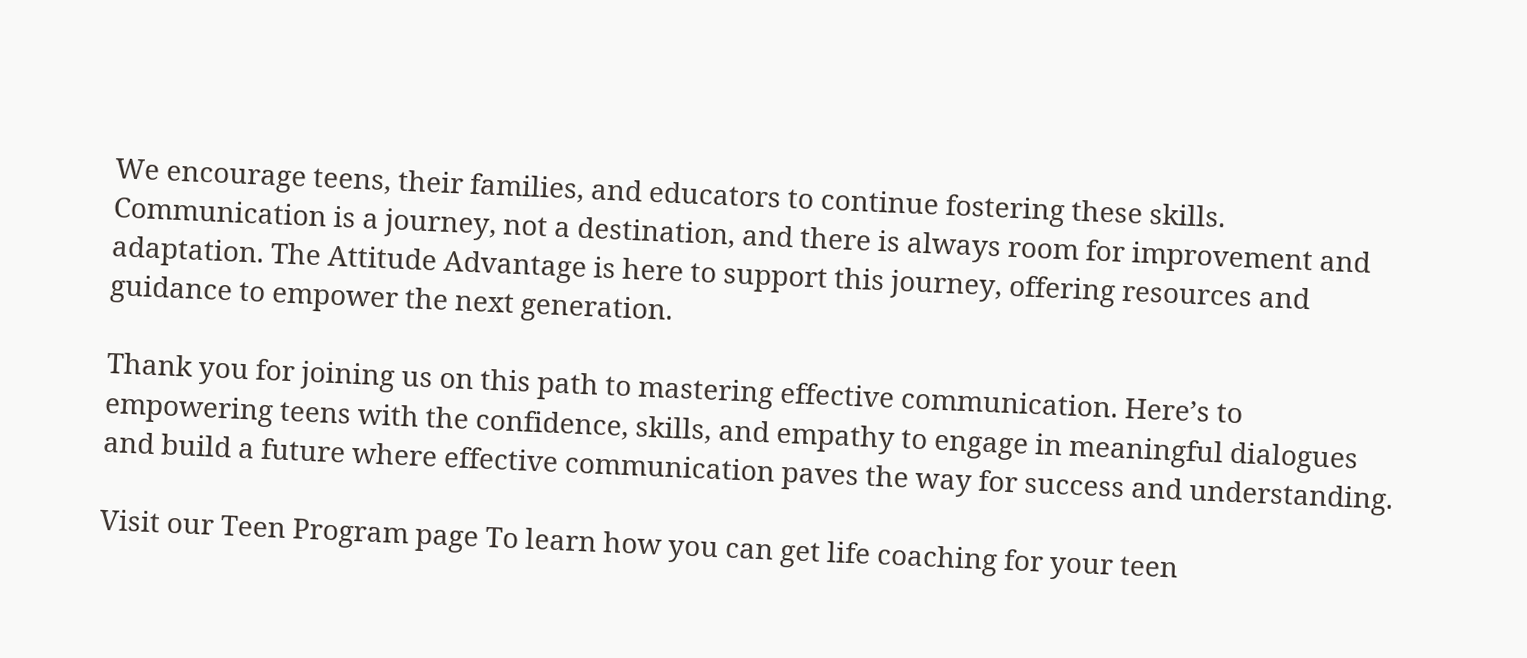We encourage teens, their families, and educators to continue fostering these skills. Communication is a journey, not a destination, and there is always room for improvement and adaptation. The Attitude Advantage is here to support this journey, offering resources and guidance to empower the next generation.

Thank you for joining us on this path to mastering effective communication. Here’s to empowering teens with the confidence, skills, and empathy to engage in meaningful dialogues and build a future where effective communication paves the way for success and understanding.

Visit our Teen Program page To learn how you can get life coaching for your teen